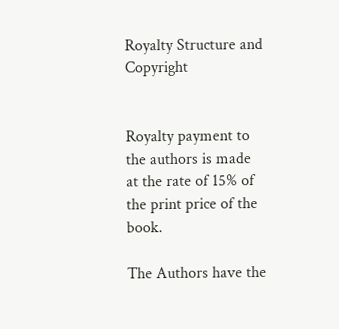Royalty Structure and Copyright


Royalty payment to the authors is made at the rate of 15% of the print price of the book.

The Authors have the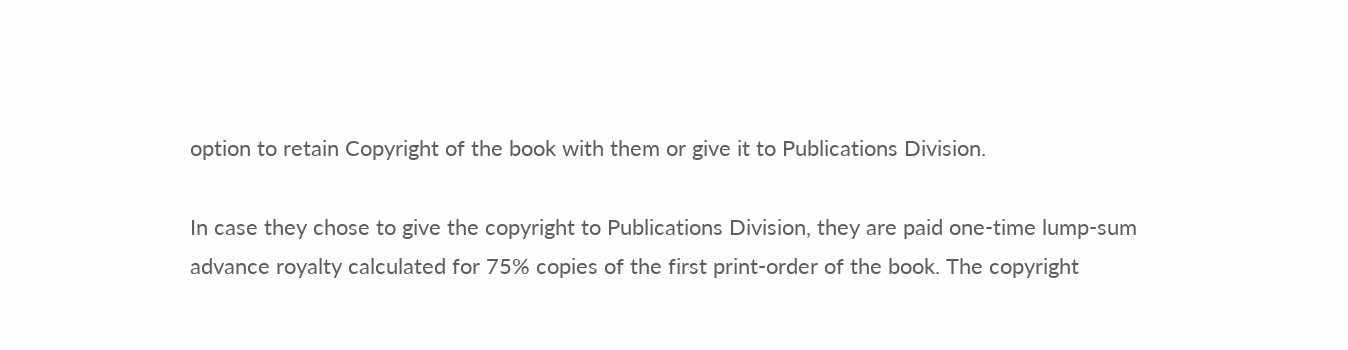option to retain Copyright of the book with them or give it to Publications Division.

In case they chose to give the copyright to Publications Division, they are paid one-time lump-sum advance royalty calculated for 75% copies of the first print-order of the book. The copyright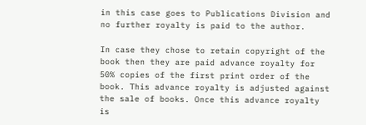in this case goes to Publications Division and no further royalty is paid to the author.

In case they chose to retain copyright of the book then they are paid advance royalty for 50% copies of the first print order of the book. This advance royalty is adjusted against the sale of books. Once this advance royalty is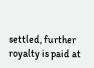settled, further royalty is paid at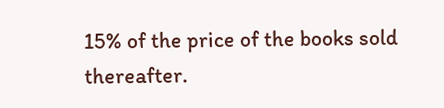15% of the price of the books sold thereafter.